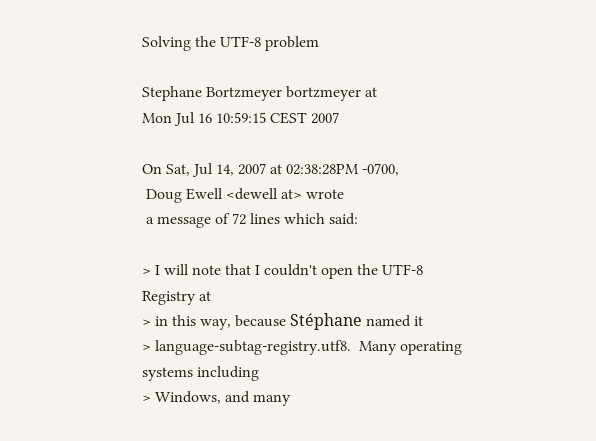Solving the UTF-8 problem

Stephane Bortzmeyer bortzmeyer at
Mon Jul 16 10:59:15 CEST 2007

On Sat, Jul 14, 2007 at 02:38:28PM -0700,
 Doug Ewell <dewell at> wrote
 a message of 72 lines which said:

> I will note that I couldn't open the UTF-8 Registry at
> in this way, because Stéphane named it
> language-subtag-registry.utf8.  Many operating systems including
> Windows, and many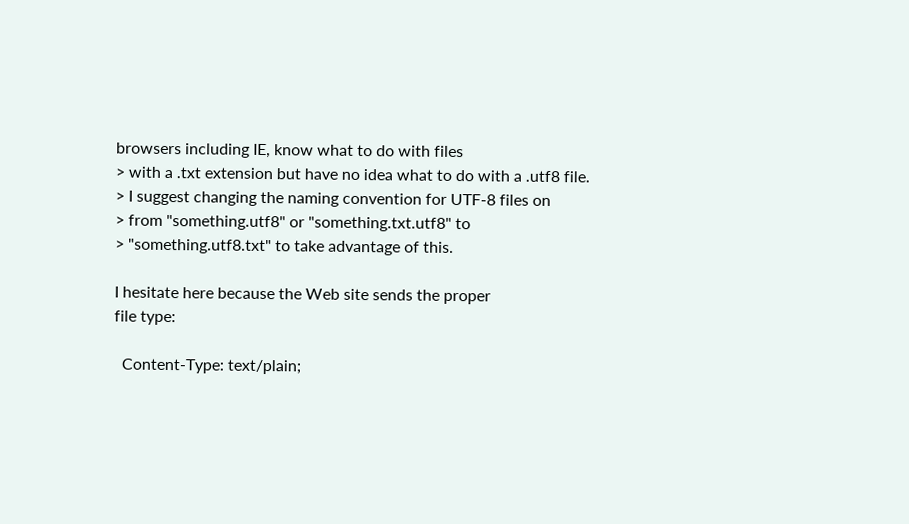browsers including IE, know what to do with files
> with a .txt extension but have no idea what to do with a .utf8 file.
> I suggest changing the naming convention for UTF-8 files on
> from "something.utf8" or "something.txt.utf8" to
> "something.utf8.txt" to take advantage of this.

I hesitate here because the Web site sends the proper
file type:

  Content-Type: text/plain;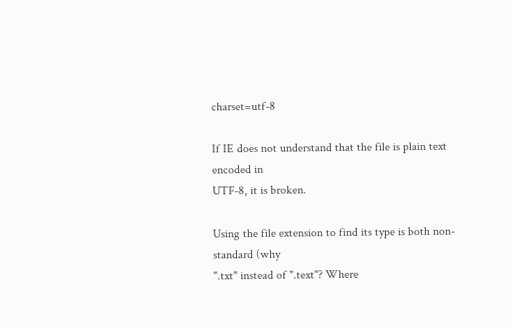charset=utf-8

If IE does not understand that the file is plain text encoded in
UTF-8, it is broken.

Using the file extension to find its type is both non-standard (why
".txt" instead of ".text"? Where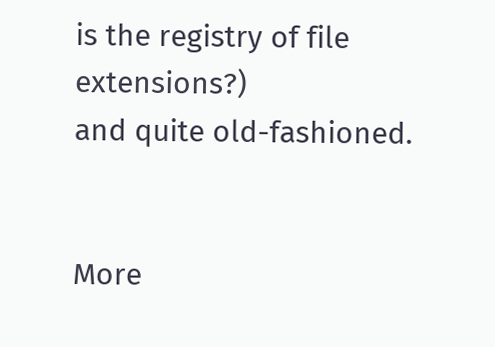is the registry of file extensions?)
and quite old-fashioned.


More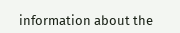information about the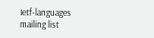Ietf-languages mailing list